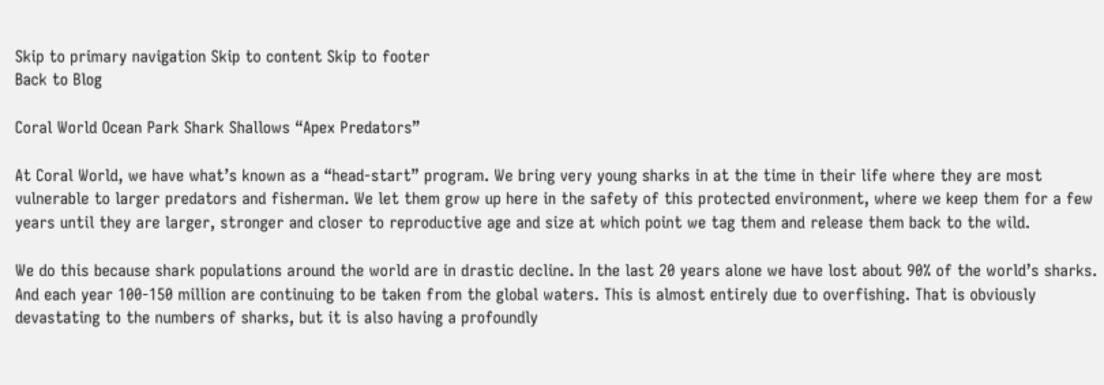Skip to primary navigation Skip to content Skip to footer
Back to Blog

Coral World Ocean Park Shark Shallows “Apex Predators”

At Coral World, we have what’s known as a “head-start” program. We bring very young sharks in at the time in their life where they are most vulnerable to larger predators and fisherman. We let them grow up here in the safety of this protected environment, where we keep them for a few years until they are larger, stronger and closer to reproductive age and size at which point we tag them and release them back to the wild.

We do this because shark populations around the world are in drastic decline. In the last 20 years alone we have lost about 90% of the world’s sharks. And each year 100-150 million are continuing to be taken from the global waters. This is almost entirely due to overfishing. That is obviously devastating to the numbers of sharks, but it is also having a profoundly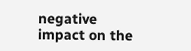negative impact on the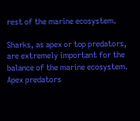rest of the marine ecosystem.

Sharks, as apex or top predators, are extremely important for the balance of the marine ecosystem. Apex predators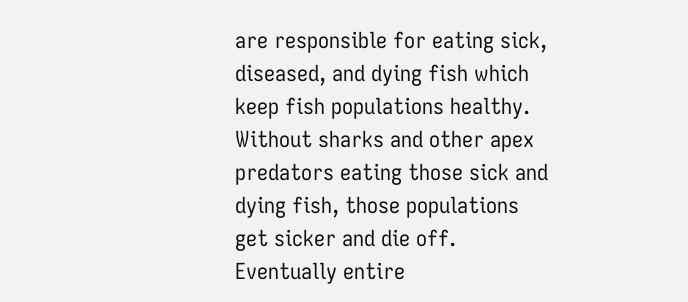are responsible for eating sick, diseased, and dying fish which keep fish populations healthy. Without sharks and other apex predators eating those sick and dying fish, those populations get sicker and die off. Eventually entire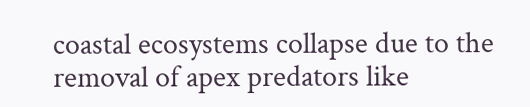coastal ecosystems collapse due to the removal of apex predators like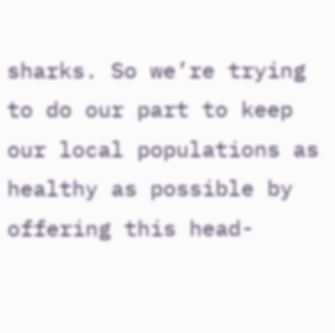sharks. So we’re trying to do our part to keep our local populations as healthy as possible by offering this head-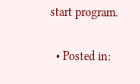start program.

  • Posted in: